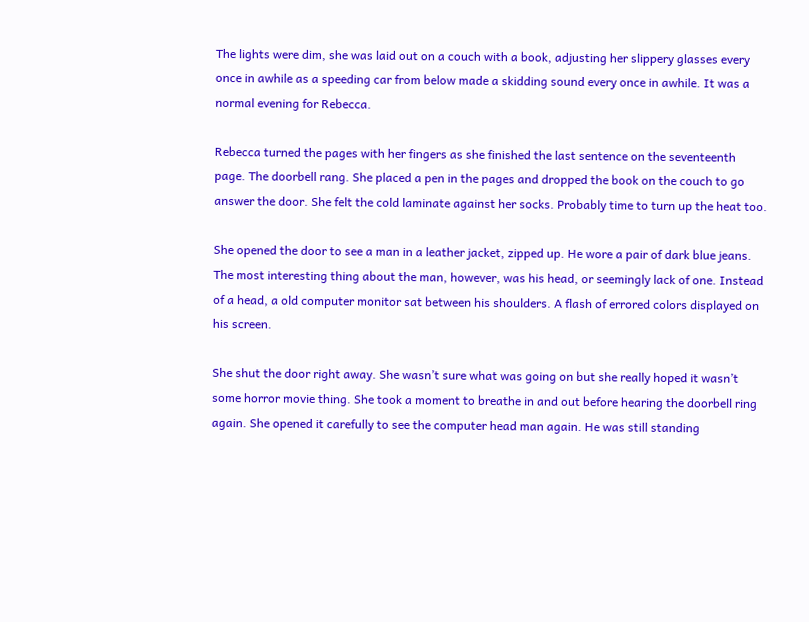The lights were dim, she was laid out on a couch with a book, adjusting her slippery glasses every once in awhile as a speeding car from below made a skidding sound every once in awhile. It was a normal evening for Rebecca.

Rebecca turned the pages with her fingers as she finished the last sentence on the seventeenth page. The doorbell rang. She placed a pen in the pages and dropped the book on the couch to go answer the door. She felt the cold laminate against her socks. Probably time to turn up the heat too.

She opened the door to see a man in a leather jacket, zipped up. He wore a pair of dark blue jeans. The most interesting thing about the man, however, was his head, or seemingly lack of one. Instead of a head, a old computer monitor sat between his shoulders. A flash of errored colors displayed on his screen.

She shut the door right away. She wasn’t sure what was going on but she really hoped it wasn’t some horror movie thing. She took a moment to breathe in and out before hearing the doorbell ring again. She opened it carefully to see the computer head man again. He was still standing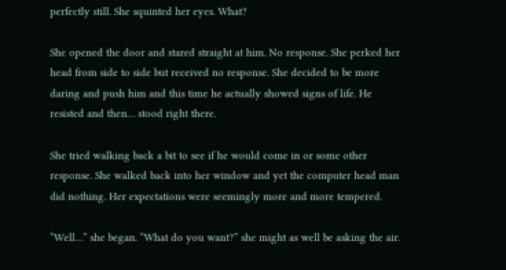perfectly still. She squinted her eyes. What?

She opened the door and stared straight at him. No response. She perked her head from side to side but received no response. She decided to be more daring and push him and this time he actually showed signs of life. He resisted and then… stood right there.

She tried walking back a bit to see if he would come in or some other response. She walked back into her window and yet the computer head man did nothing. Her expectations were seemingly more and more tempered.

“Well…” she began. “What do you want?” she might as well be asking the air.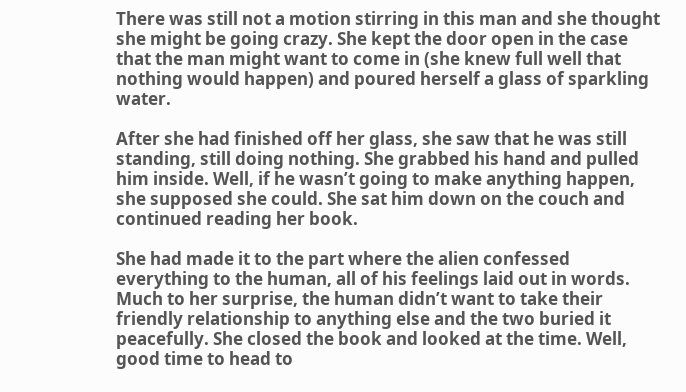There was still not a motion stirring in this man and she thought she might be going crazy. She kept the door open in the case that the man might want to come in (she knew full well that nothing would happen) and poured herself a glass of sparkling water.

After she had finished off her glass, she saw that he was still standing, still doing nothing. She grabbed his hand and pulled him inside. Well, if he wasn’t going to make anything happen, she supposed she could. She sat him down on the couch and continued reading her book.

She had made it to the part where the alien confessed everything to the human, all of his feelings laid out in words. Much to her surprise, the human didn’t want to take their friendly relationship to anything else and the two buried it peacefully. She closed the book and looked at the time. Well, good time to head to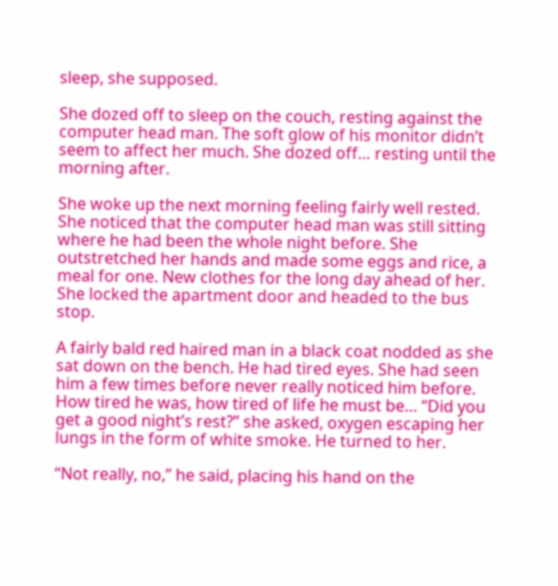sleep, she supposed.

She dozed off to sleep on the couch, resting against the computer head man. The soft glow of his monitor didn’t seem to affect her much. She dozed off… resting until the morning after.

She woke up the next morning feeling fairly well rested. She noticed that the computer head man was still sitting where he had been the whole night before. She outstretched her hands and made some eggs and rice, a meal for one. New clothes for the long day ahead of her. She locked the apartment door and headed to the bus stop.

A fairly bald red haired man in a black coat nodded as she sat down on the bench. He had tired eyes. She had seen him a few times before never really noticed him before. How tired he was, how tired of life he must be… “Did you get a good night’s rest?” she asked, oxygen escaping her lungs in the form of white smoke. He turned to her.

“Not really, no,” he said, placing his hand on the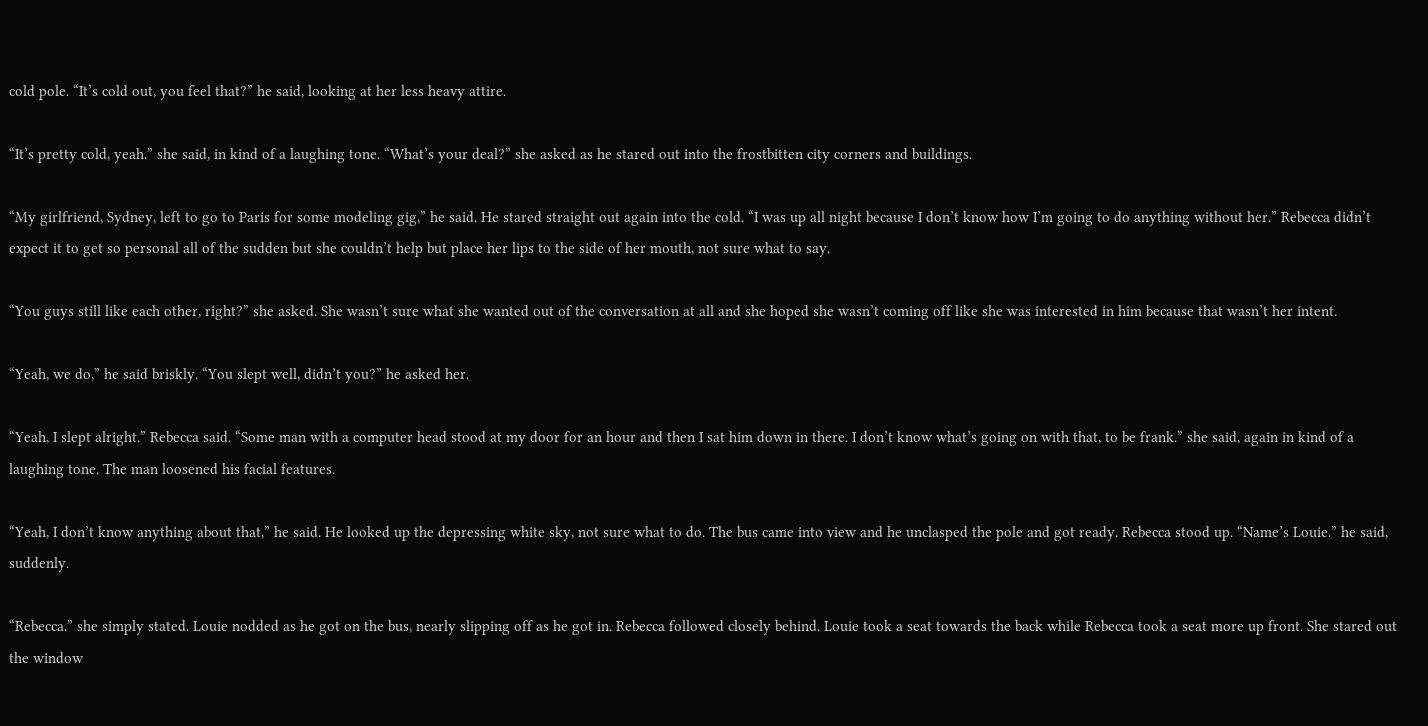cold pole. “It’s cold out, you feel that?” he said, looking at her less heavy attire.

“It’s pretty cold, yeah.” she said, in kind of a laughing tone. “What’s your deal?” she asked as he stared out into the frostbitten city corners and buildings.

“My girlfriend, Sydney, left to go to Paris for some modeling gig,” he said. He stared straight out again into the cold. “I was up all night because I don’t know how I’m going to do anything without her.” Rebecca didn’t expect it to get so personal all of the sudden but she couldn’t help but place her lips to the side of her mouth, not sure what to say.

“You guys still like each other, right?” she asked. She wasn’t sure what she wanted out of the conversation at all and she hoped she wasn’t coming off like she was interested in him because that wasn’t her intent.

“Yeah, we do,” he said briskly. “You slept well, didn’t you?” he asked her.

“Yeah, I slept alright.” Rebecca said. “Some man with a computer head stood at my door for an hour and then I sat him down in there. I don’t know what’s going on with that, to be frank.” she said, again in kind of a laughing tone. The man loosened his facial features.

“Yeah, I don’t know anything about that,” he said. He looked up the depressing white sky, not sure what to do. The bus came into view and he unclasped the pole and got ready. Rebecca stood up. “Name’s Louie.” he said, suddenly.

“Rebecca.” she simply stated. Louie nodded as he got on the bus, nearly slipping off as he got in. Rebecca followed closely behind. Louie took a seat towards the back while Rebecca took a seat more up front. She stared out the window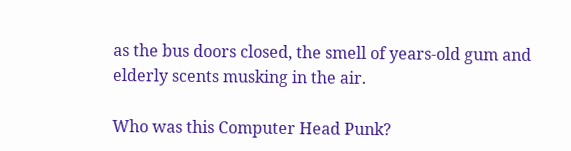as the bus doors closed, the smell of years-old gum and elderly scents musking in the air.

Who was this Computer Head Punk?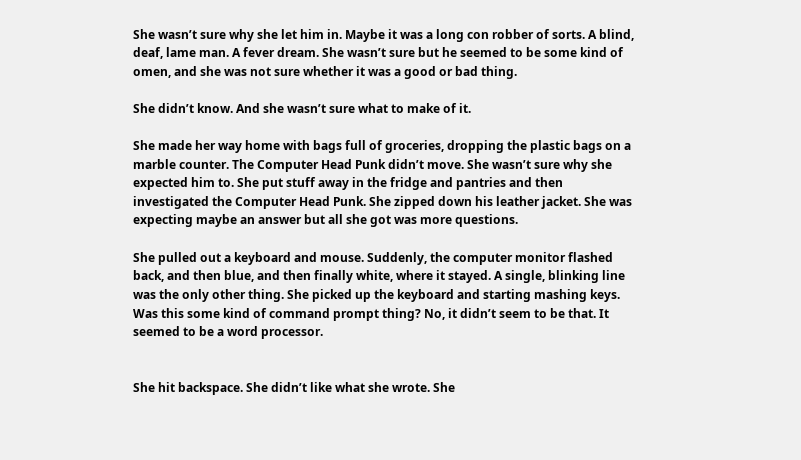She wasn’t sure why she let him in. Maybe it was a long con robber of sorts. A blind, deaf, lame man. A fever dream. She wasn’t sure but he seemed to be some kind of omen, and she was not sure whether it was a good or bad thing.

She didn’t know. And she wasn’t sure what to make of it.

She made her way home with bags full of groceries, dropping the plastic bags on a marble counter. The Computer Head Punk didn’t move. She wasn’t sure why she expected him to. She put stuff away in the fridge and pantries and then investigated the Computer Head Punk. She zipped down his leather jacket. She was expecting maybe an answer but all she got was more questions.

She pulled out a keyboard and mouse. Suddenly, the computer monitor flashed back, and then blue, and then finally white, where it stayed. A single, blinking line was the only other thing. She picked up the keyboard and starting mashing keys. Was this some kind of command prompt thing? No, it didn’t seem to be that. It seemed to be a word processor.


She hit backspace. She didn’t like what she wrote. She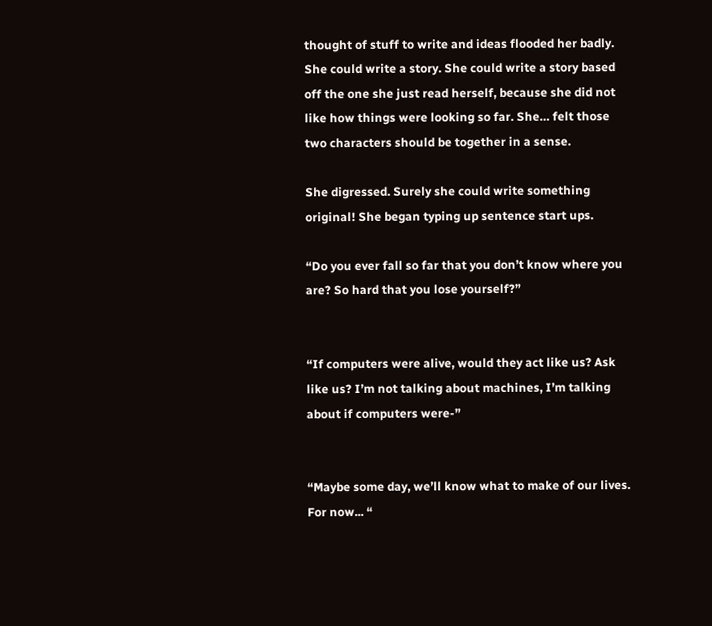thought of stuff to write and ideas flooded her badly. She could write a story. She could write a story based off the one she just read herself, because she did not like how things were looking so far. She… felt those two characters should be together in a sense.

She digressed. Surely she could write something original! She began typing up sentence start ups.

“Do you ever fall so far that you don’t know where you are? So hard that you lose yourself?”


“If computers were alive, would they act like us? Ask like us? I’m not talking about machines, I’m talking about if computers were-”


“Maybe some day, we’ll know what to make of our lives. For now... “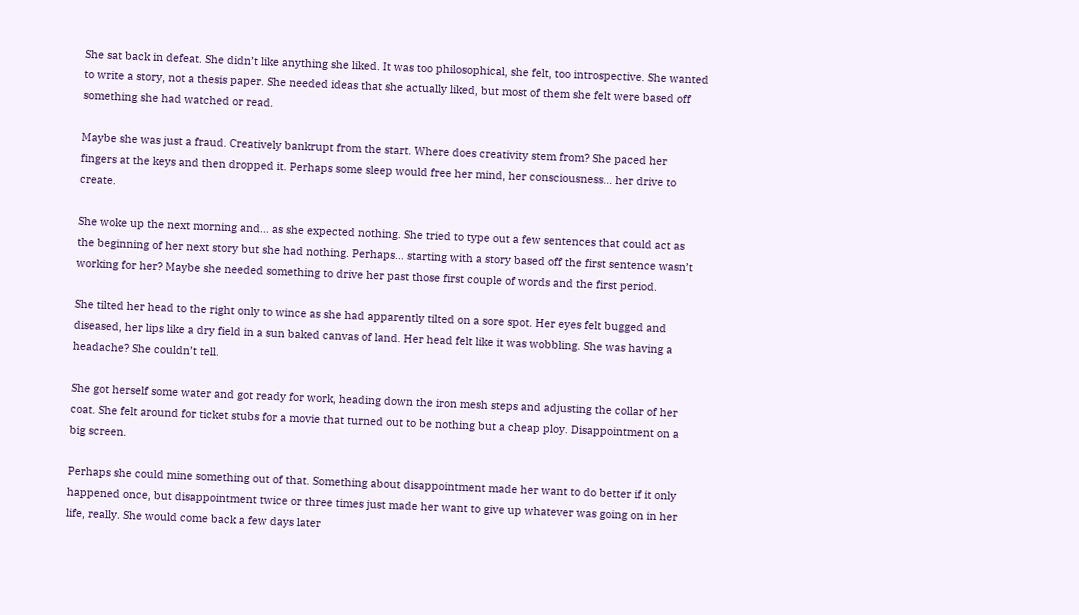She sat back in defeat. She didn’t like anything she liked. It was too philosophical, she felt, too introspective. She wanted to write a story, not a thesis paper. She needed ideas that she actually liked, but most of them she felt were based off something she had watched or read.

Maybe she was just a fraud. Creatively bankrupt from the start. Where does creativity stem from? She paced her fingers at the keys and then dropped it. Perhaps some sleep would free her mind, her consciousness… her drive to create.

She woke up the next morning and… as she expected nothing. She tried to type out a few sentences that could act as the beginning of her next story but she had nothing. Perhaps… starting with a story based off the first sentence wasn’t working for her? Maybe she needed something to drive her past those first couple of words and the first period.

She tilted her head to the right only to wince as she had apparently tilted on a sore spot. Her eyes felt bugged and diseased, her lips like a dry field in a sun baked canvas of land. Her head felt like it was wobbling. She was having a headache? She couldn’t tell.

She got herself some water and got ready for work, heading down the iron mesh steps and adjusting the collar of her coat. She felt around for ticket stubs for a movie that turned out to be nothing but a cheap ploy. Disappointment on a big screen.

Perhaps she could mine something out of that. Something about disappointment made her want to do better if it only happened once, but disappointment twice or three times just made her want to give up whatever was going on in her life, really. She would come back a few days later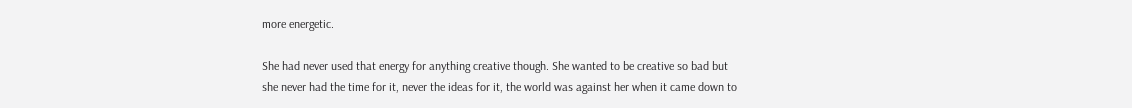more energetic.

She had never used that energy for anything creative though. She wanted to be creative so bad but she never had the time for it, never the ideas for it, the world was against her when it came down to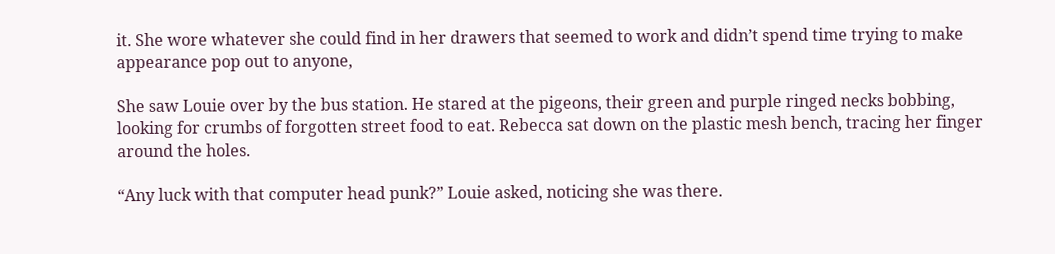it. She wore whatever she could find in her drawers that seemed to work and didn’t spend time trying to make appearance pop out to anyone,

She saw Louie over by the bus station. He stared at the pigeons, their green and purple ringed necks bobbing, looking for crumbs of forgotten street food to eat. Rebecca sat down on the plastic mesh bench, tracing her finger around the holes.

“Any luck with that computer head punk?” Louie asked, noticing she was there.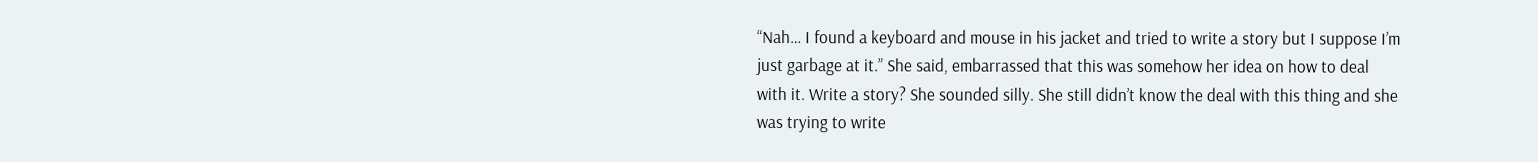“Nah… I found a keyboard and mouse in his jacket and tried to write a story but I suppose I’m just garbage at it.” She said, embarrassed that this was somehow her idea on how to deal with it. Write a story? She sounded silly. She still didn’t know the deal with this thing and she was trying to write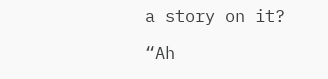a story on it?

“Ah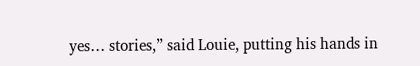yes… stories,” said Louie, putting his hands in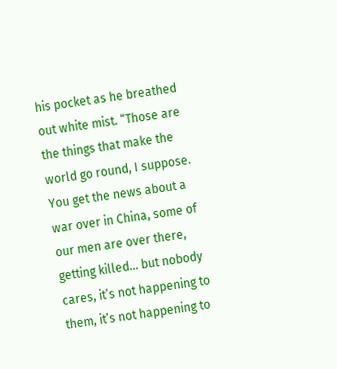his pocket as he breathed out white mist. “Those are the things that make the world go round, I suppose. You get the news about a war over in China, some of our men are over there, getting killed… but nobody cares, it’s not happening to them, it’s not happening to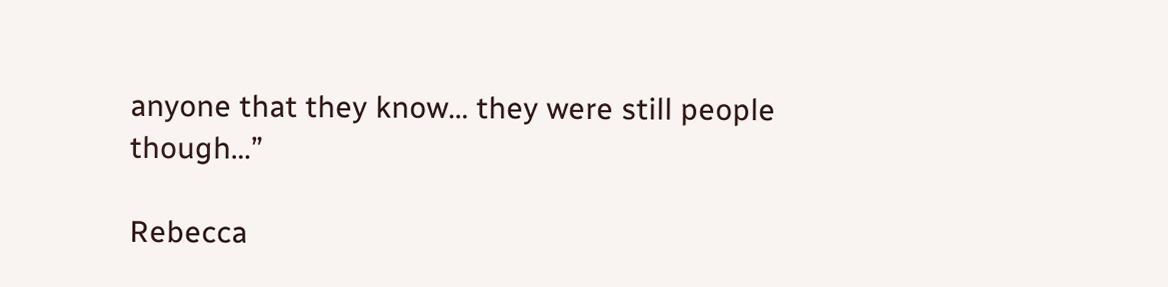anyone that they know… they were still people though…”

Rebecca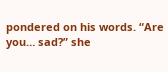pondered on his words. “Are you… sad?” she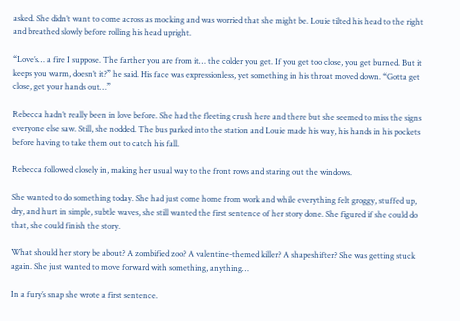asked. She didn’t want to come across as mocking and was worried that she might be. Louie tilted his head to the right and breathed slowly before rolling his head upright.

“Love’s… a fire I suppose. The farther you are from it… the colder you get. If you get too close, you get burned. But it keeps you warm, doesn’t it?” he said. His face was expressionless, yet something in his throat moved down. “Gotta get close, get your hands out…”

Rebecca hadn’t really been in love before. She had the fleeting crush here and there but she seemed to miss the signs everyone else saw. Still, she nodded. The bus parked into the station and Louie made his way, his hands in his pockets before having to take them out to catch his fall.

Rebecca followed closely in, making her usual way to the front rows and staring out the windows.

She wanted to do something today. She had just come home from work and while everything felt groggy, stuffed up, dry, and hurt in simple, subtle waves, she still wanted the first sentence of her story done. She figured if she could do that, she could finish the story.

What should her story be about? A zombified zoo? A valentine-themed killer? A shapeshifter? She was getting stuck again. She just wanted to move forward with something, anything…

In a fury’s snap she wrote a first sentence.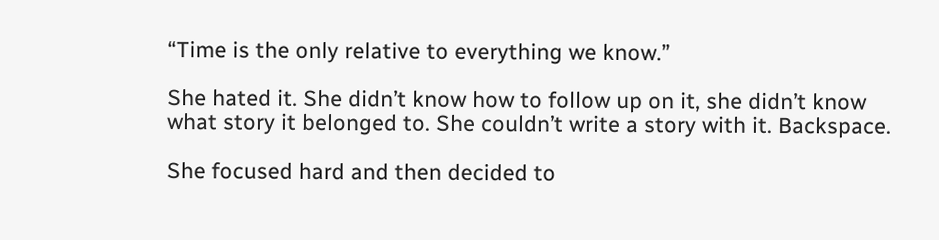“Time is the only relative to everything we know.”

She hated it. She didn’t know how to follow up on it, she didn’t know what story it belonged to. She couldn’t write a story with it. Backspace.

She focused hard and then decided to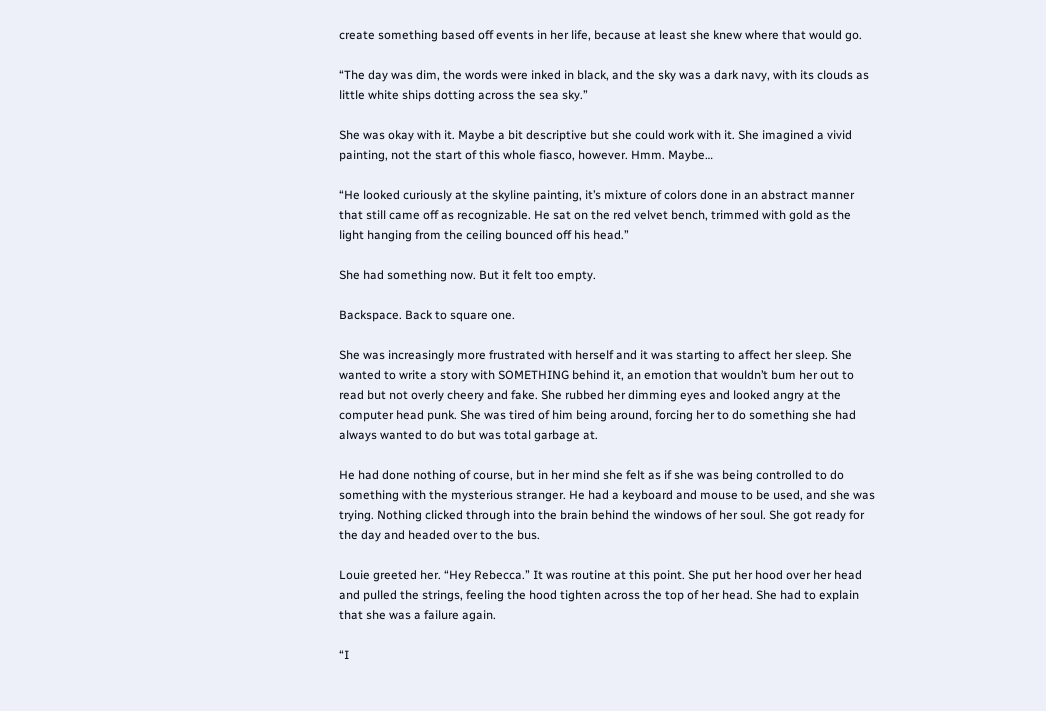create something based off events in her life, because at least she knew where that would go.

“The day was dim, the words were inked in black, and the sky was a dark navy, with its clouds as little white ships dotting across the sea sky.”

She was okay with it. Maybe a bit descriptive but she could work with it. She imagined a vivid painting, not the start of this whole fiasco, however. Hmm. Maybe…

“He looked curiously at the skyline painting, it’s mixture of colors done in an abstract manner that still came off as recognizable. He sat on the red velvet bench, trimmed with gold as the light hanging from the ceiling bounced off his head.”

She had something now. But it felt too empty.

Backspace. Back to square one.

She was increasingly more frustrated with herself and it was starting to affect her sleep. She wanted to write a story with SOMETHING behind it, an emotion that wouldn’t bum her out to read but not overly cheery and fake. She rubbed her dimming eyes and looked angry at the computer head punk. She was tired of him being around, forcing her to do something she had always wanted to do but was total garbage at.

He had done nothing of course, but in her mind she felt as if she was being controlled to do something with the mysterious stranger. He had a keyboard and mouse to be used, and she was trying. Nothing clicked through into the brain behind the windows of her soul. She got ready for the day and headed over to the bus.

Louie greeted her. “Hey Rebecca.” It was routine at this point. She put her hood over her head and pulled the strings, feeling the hood tighten across the top of her head. She had to explain that she was a failure again.

“I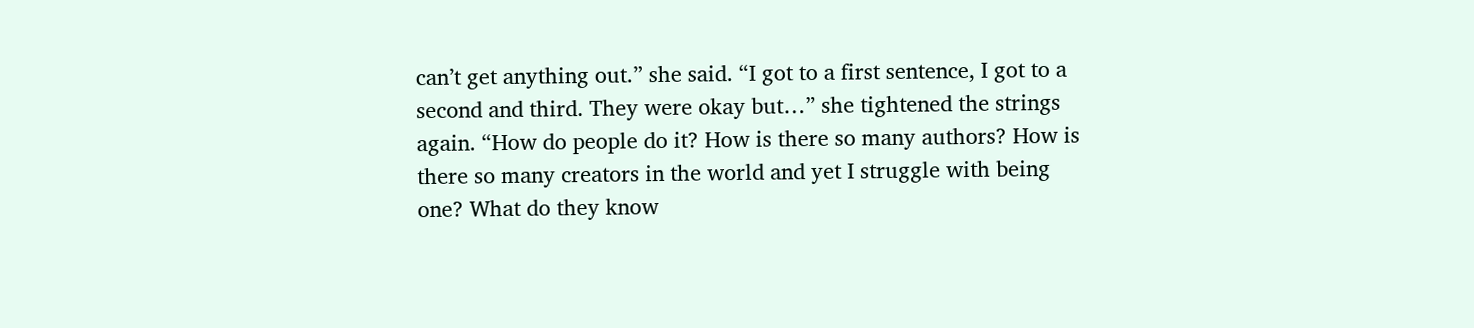can’t get anything out.” she said. “I got to a first sentence, I got to a second and third. They were okay but…” she tightened the strings again. “How do people do it? How is there so many authors? How is there so many creators in the world and yet I struggle with being one? What do they know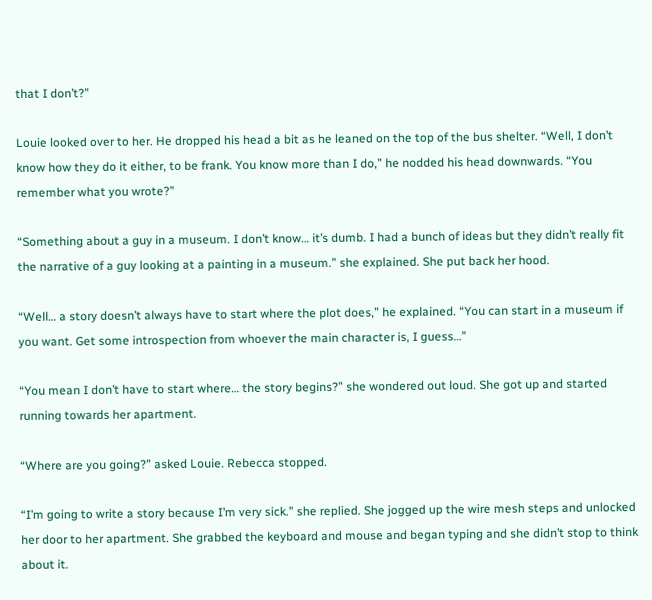that I don’t?”

Louie looked over to her. He dropped his head a bit as he leaned on the top of the bus shelter. “Well, I don’t know how they do it either, to be frank. You know more than I do,” he nodded his head downwards. “You remember what you wrote?”

“Something about a guy in a museum. I don’t know… it’s dumb. I had a bunch of ideas but they didn’t really fit the narrative of a guy looking at a painting in a museum.” she explained. She put back her hood.

“Well… a story doesn’t always have to start where the plot does,” he explained. “You can start in a museum if you want. Get some introspection from whoever the main character is, I guess…”

“You mean I don’t have to start where… the story begins?” she wondered out loud. She got up and started running towards her apartment.

“Where are you going?” asked Louie. Rebecca stopped.

“I’m going to write a story because I’m very sick.” she replied. She jogged up the wire mesh steps and unlocked her door to her apartment. She grabbed the keyboard and mouse and began typing and she didn’t stop to think about it.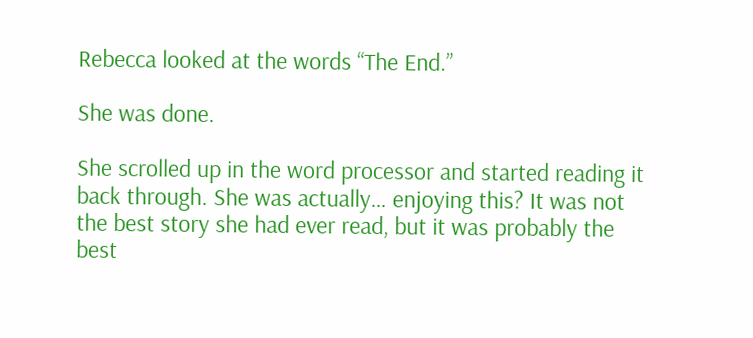Rebecca looked at the words “The End.”

She was done.

She scrolled up in the word processor and started reading it back through. She was actually… enjoying this? It was not the best story she had ever read, but it was probably the best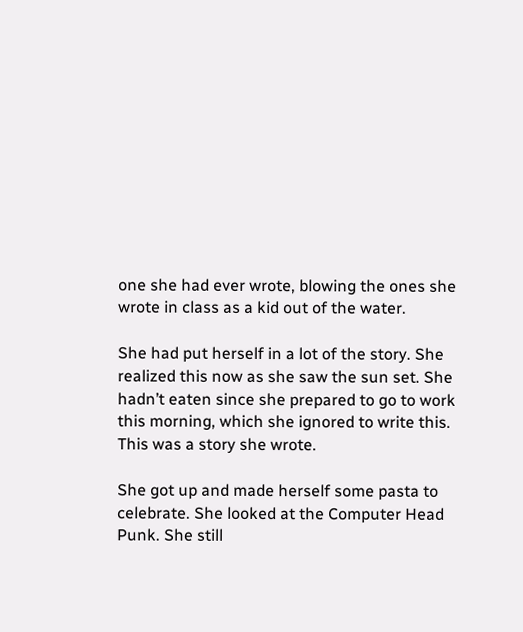one she had ever wrote, blowing the ones she wrote in class as a kid out of the water.

She had put herself in a lot of the story. She realized this now as she saw the sun set. She hadn’t eaten since she prepared to go to work this morning, which she ignored to write this. This was a story she wrote.

She got up and made herself some pasta to celebrate. She looked at the Computer Head Punk. She still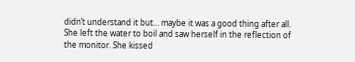didn’t understand it but… maybe it was a good thing after all. She left the water to boil and saw herself in the reflection of the monitor. She kissed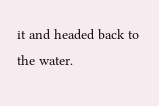it and headed back to the water.